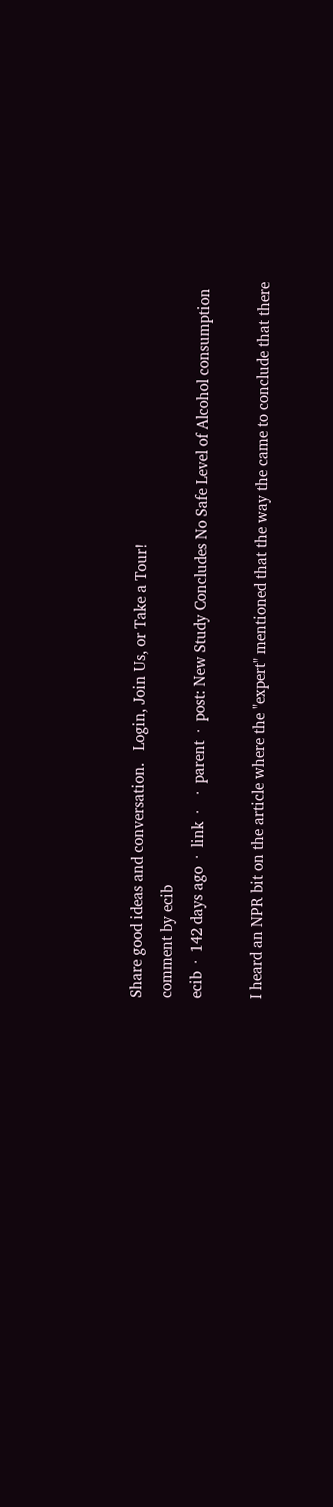Share good ideas and conversation.   Login, Join Us, or Take a Tour!
comment by ecib
ecib  ·  142 days ago  ·  link  ·    ·  parent  ·  post: New Study Concludes No Safe Level of Alcohol consumption

I heard an NPR bit on the article where the "expert" mentioned that the way the came to conclude that there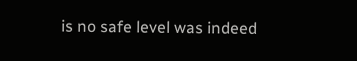is no safe level was indeed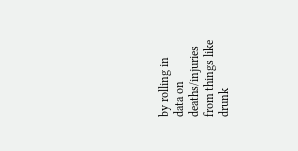by rolling in data on deaths/injuries from things like drunk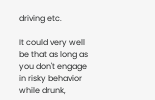driving etc.

It could very well be that as long as you don't engage in risky behavior while drunk,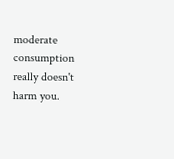moderate consumption really doesn't harm you.